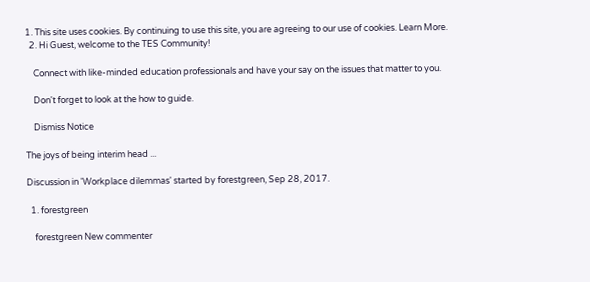1. This site uses cookies. By continuing to use this site, you are agreeing to our use of cookies. Learn More.
  2. Hi Guest, welcome to the TES Community!

    Connect with like-minded education professionals and have your say on the issues that matter to you.

    Don't forget to look at the how to guide.

    Dismiss Notice

The joys of being interim head ...

Discussion in 'Workplace dilemmas' started by forestgreen, Sep 28, 2017.

  1. forestgreen

    forestgreen New commenter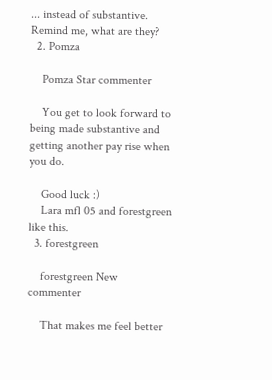... instead of substantive. Remind me, what are they?
  2. Pomza

    Pomza Star commenter

    You get to look forward to being made substantive and getting another pay rise when you do.

    Good luck :)
    Lara mfl 05 and forestgreen like this.
  3. forestgreen

    forestgreen New commenter

    That makes me feel better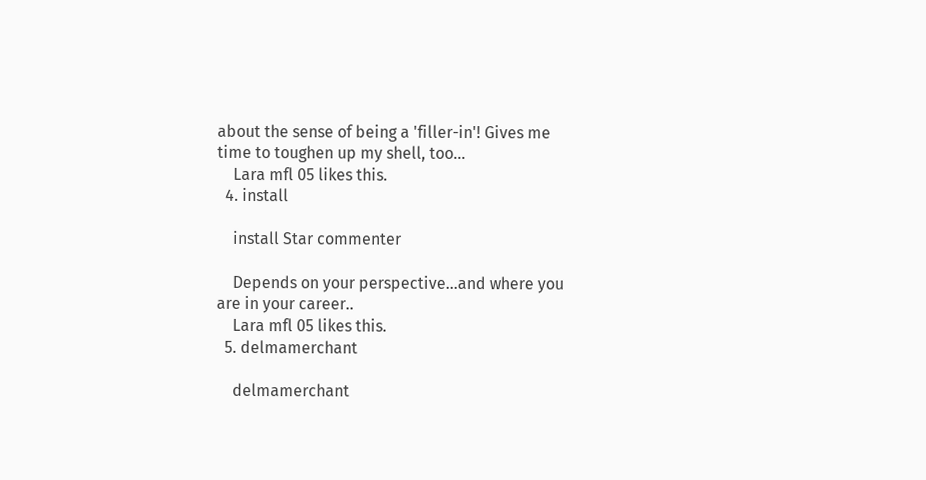about the sense of being a 'filler-in'! Gives me time to toughen up my shell, too...
    Lara mfl 05 likes this.
  4. install

    install Star commenter

    Depends on your perspective...and where you are in your career..
    Lara mfl 05 likes this.
  5. delmamerchant

    delmamerchant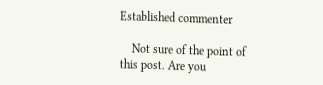Established commenter

    Not sure of the point of this post. Are you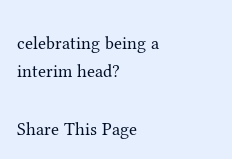celebrating being a interim head?

Share This Page